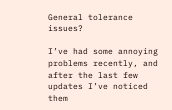General tolerance issues?

I’ve had some annoying problems recently, and after the last few updates I’ve noticed them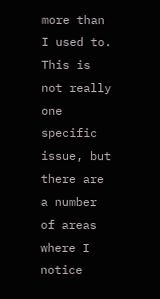more than I used to. This is not really one specific issue, but there are a number of areas where I notice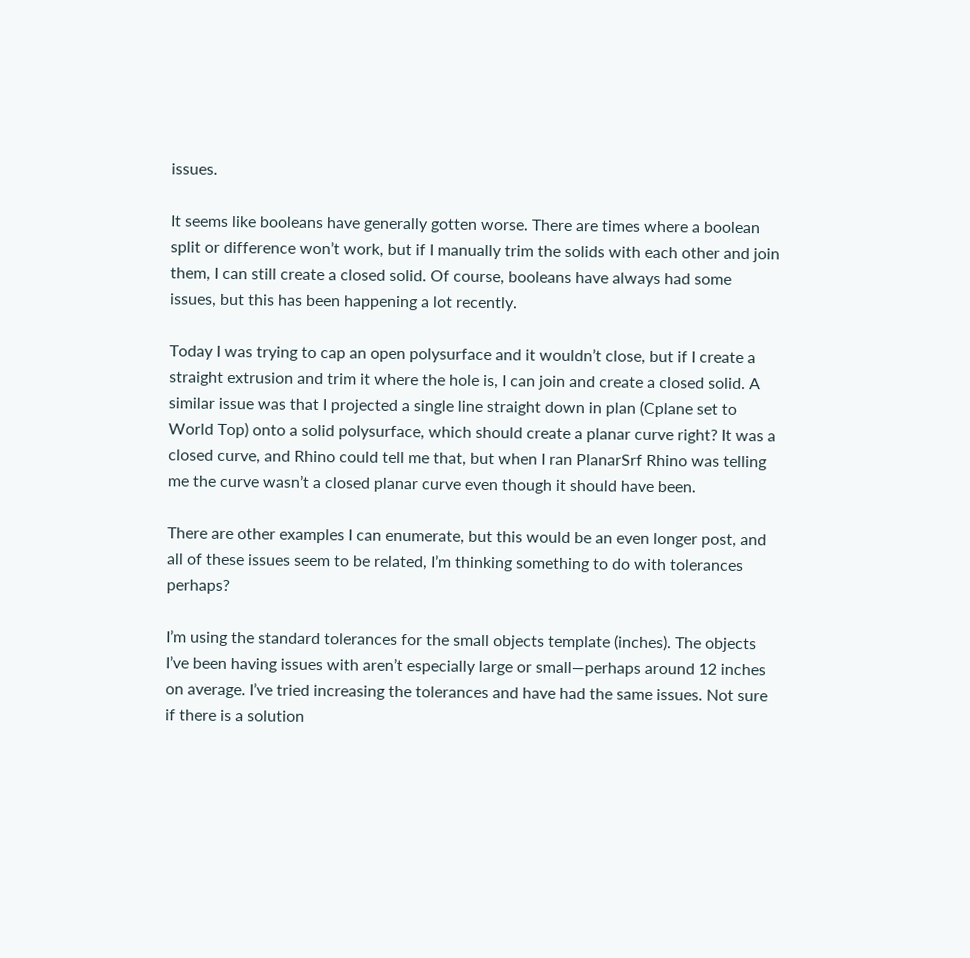issues.

It seems like booleans have generally gotten worse. There are times where a boolean split or difference won’t work, but if I manually trim the solids with each other and join them, I can still create a closed solid. Of course, booleans have always had some issues, but this has been happening a lot recently.

Today I was trying to cap an open polysurface and it wouldn’t close, but if I create a straight extrusion and trim it where the hole is, I can join and create a closed solid. A similar issue was that I projected a single line straight down in plan (Cplane set to World Top) onto a solid polysurface, which should create a planar curve right? It was a closed curve, and Rhino could tell me that, but when I ran PlanarSrf Rhino was telling me the curve wasn’t a closed planar curve even though it should have been.

There are other examples I can enumerate, but this would be an even longer post, and all of these issues seem to be related, I’m thinking something to do with tolerances perhaps?

I’m using the standard tolerances for the small objects template (inches). The objects I’ve been having issues with aren’t especially large or small—perhaps around 12 inches on average. I’ve tried increasing the tolerances and have had the same issues. Not sure if there is a solution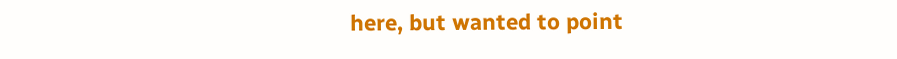here, but wanted to point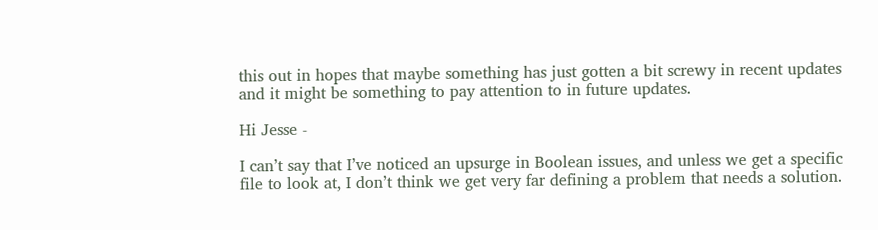this out in hopes that maybe something has just gotten a bit screwy in recent updates and it might be something to pay attention to in future updates.

Hi Jesse -

I can’t say that I’ve noticed an upsurge in Boolean issues, and unless we get a specific file to look at, I don’t think we get very far defining a problem that needs a solution.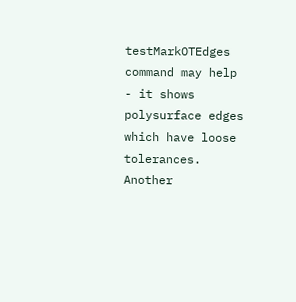testMarkOTEdges command may help - it shows polysurface edges which have loose tolerances. Another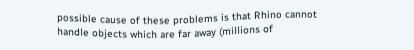possible cause of these problems is that Rhino cannot handle objects which are far away (millions of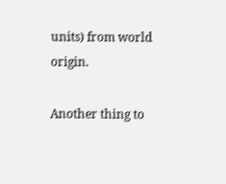units) from world origin.

Another thing to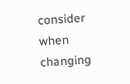consider when changing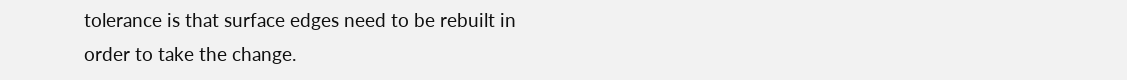tolerance is that surface edges need to be rebuilt in order to take the change.